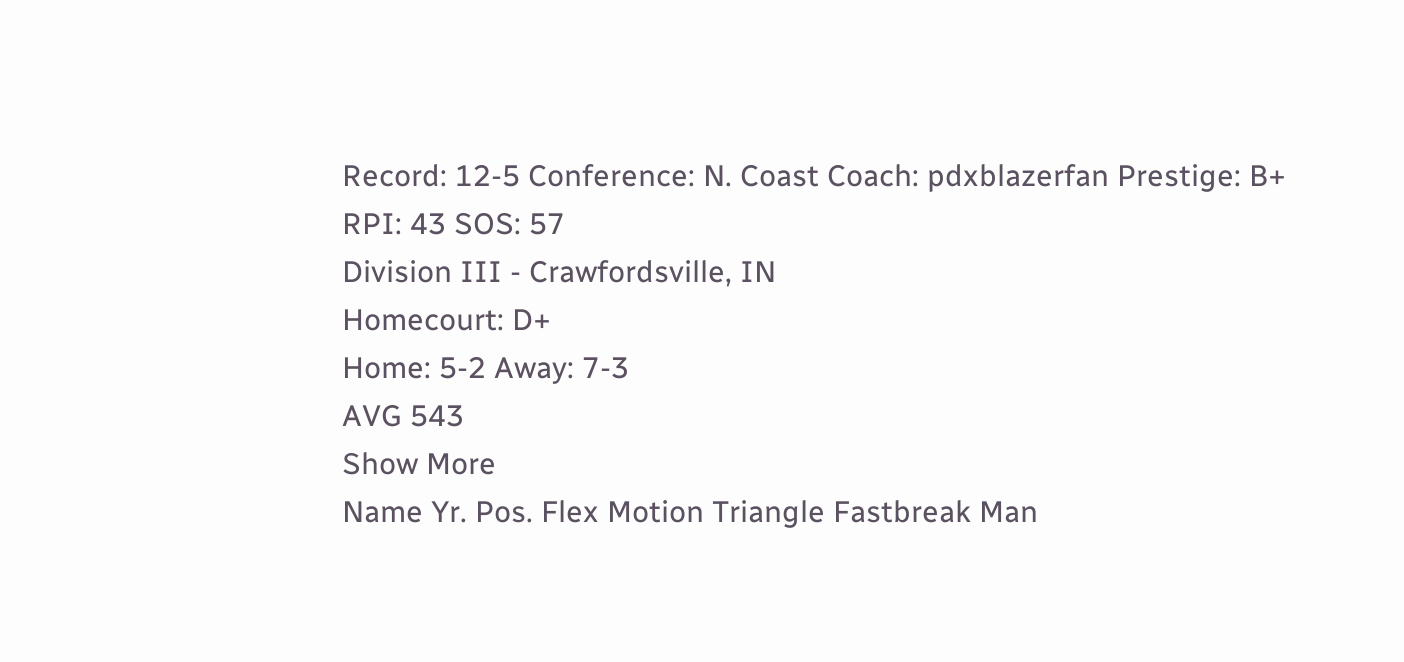Record: 12-5 Conference: N. Coast Coach: pdxblazerfan Prestige: B+ RPI: 43 SOS: 57
Division III - Crawfordsville, IN
Homecourt: D+
Home: 5-2 Away: 7-3
AVG 543
Show More
Name Yr. Pos. Flex Motion Triangle Fastbreak Man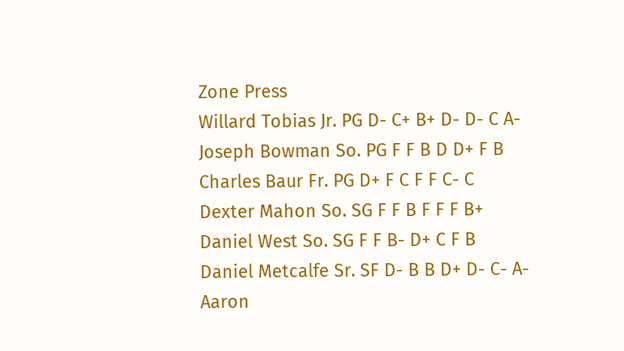Zone Press
Willard Tobias Jr. PG D- C+ B+ D- D- C A-
Joseph Bowman So. PG F F B D D+ F B
Charles Baur Fr. PG D+ F C F F C- C
Dexter Mahon So. SG F F B F F F B+
Daniel West So. SG F F B- D+ C F B
Daniel Metcalfe Sr. SF D- B B D+ D- C- A-
Aaron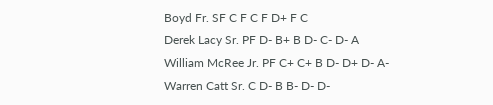Boyd Fr. SF C F C F D+ F C
Derek Lacy Sr. PF D- B+ B D- C- D- A
William McRee Jr. PF C+ C+ B D- D+ D- A-
Warren Catt Sr. C D- B B- D- D-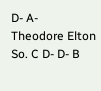D- A-
Theodore Elton So. C D- D- B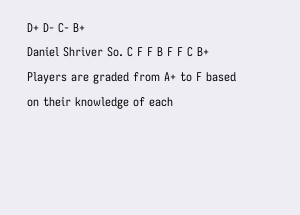D+ D- C- B+
Daniel Shriver So. C F F B F F C B+
Players are graded from A+ to F based on their knowledge of each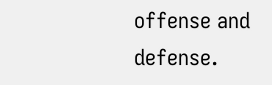offense and defense.